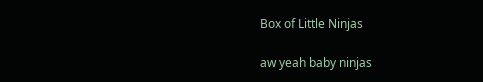Box of Little Ninjas

aw yeah baby ninjas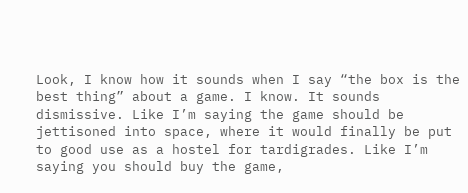Look, I know how it sounds when I say “the box is the best thing” about a game. I know. It sounds dismissive. Like I’m saying the game should be jettisoned into space, where it would finally be put to good use as a hostel for tardigrades. Like I’m saying you should buy the game,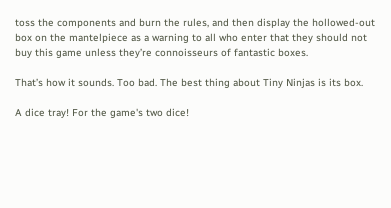toss the components and burn the rules, and then display the hollowed-out box on the mantelpiece as a warning to all who enter that they should not buy this game unless they’re connoisseurs of fantastic boxes.

That’s how it sounds. Too bad. The best thing about Tiny Ninjas is its box.

A dice tray! For the game's two dice!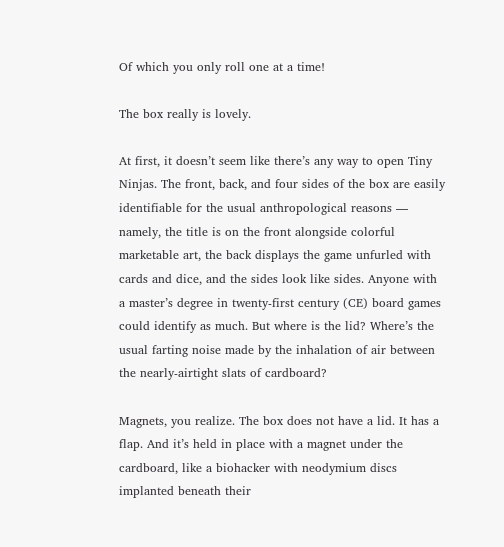Of which you only roll one at a time!

The box really is lovely.

At first, it doesn’t seem like there’s any way to open Tiny Ninjas. The front, back, and four sides of the box are easily identifiable for the usual anthropological reasons — namely, the title is on the front alongside colorful marketable art, the back displays the game unfurled with cards and dice, and the sides look like sides. Anyone with a master’s degree in twenty-first century (CE) board games could identify as much. But where is the lid? Where’s the usual farting noise made by the inhalation of air between the nearly-airtight slats of cardboard?

Magnets, you realize. The box does not have a lid. It has a flap. And it’s held in place with a magnet under the cardboard, like a biohacker with neodymium discs implanted beneath their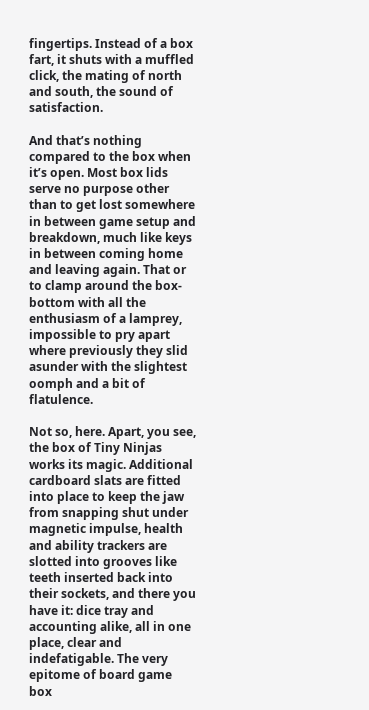fingertips. Instead of a box fart, it shuts with a muffled click, the mating of north and south, the sound of satisfaction.

And that’s nothing compared to the box when it’s open. Most box lids serve no purpose other than to get lost somewhere in between game setup and breakdown, much like keys in between coming home and leaving again. That or to clamp around the box-bottom with all the enthusiasm of a lamprey, impossible to pry apart where previously they slid asunder with the slightest oomph and a bit of flatulence.

Not so, here. Apart, you see, the box of Tiny Ninjas works its magic. Additional cardboard slats are fitted into place to keep the jaw from snapping shut under magnetic impulse, health and ability trackers are slotted into grooves like teeth inserted back into their sockets, and there you have it: dice tray and accounting alike, all in one place, clear and indefatigable. The very epitome of board game box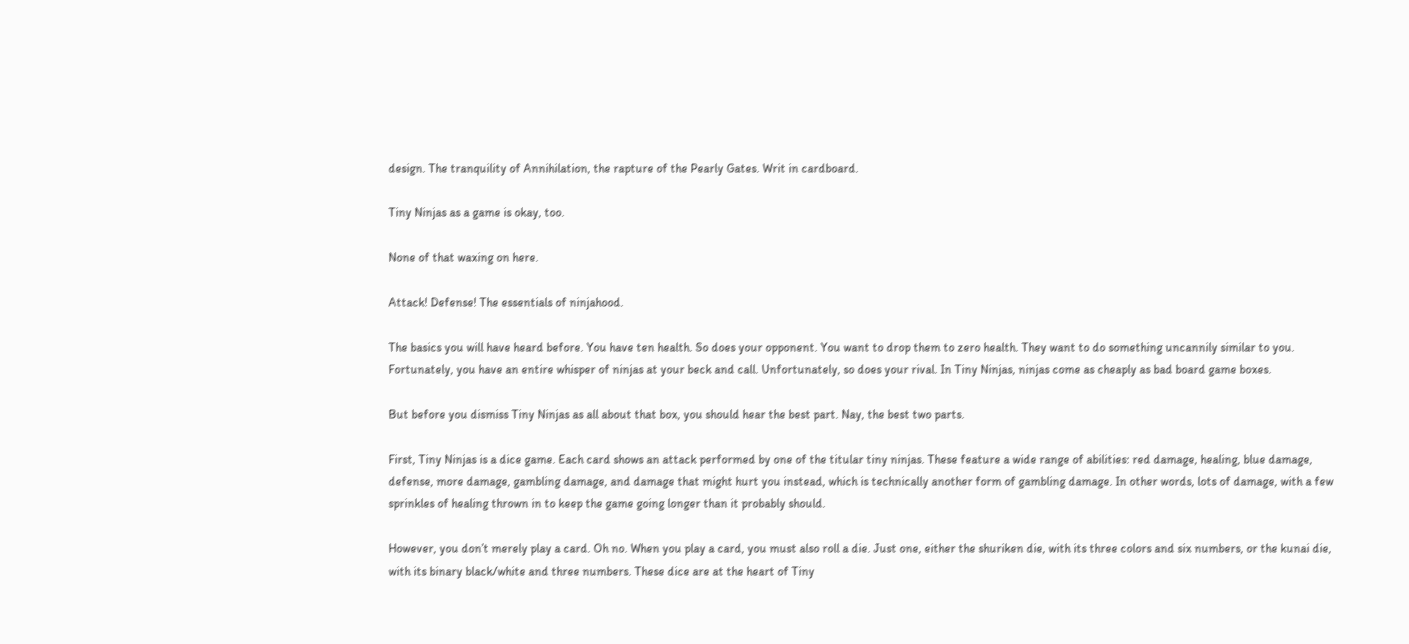design. The tranquility of Annihilation, the rapture of the Pearly Gates. Writ in cardboard.

Tiny Ninjas as a game is okay, too.

None of that waxing on here.

Attack! Defense! The essentials of ninjahood.

The basics you will have heard before. You have ten health. So does your opponent. You want to drop them to zero health. They want to do something uncannily similar to you. Fortunately, you have an entire whisper of ninjas at your beck and call. Unfortunately, so does your rival. In Tiny Ninjas, ninjas come as cheaply as bad board game boxes.

But before you dismiss Tiny Ninjas as all about that box, you should hear the best part. Nay, the best two parts.

First, Tiny Ninjas is a dice game. Each card shows an attack performed by one of the titular tiny ninjas. These feature a wide range of abilities: red damage, healing, blue damage, defense, more damage, gambling damage, and damage that might hurt you instead, which is technically another form of gambling damage. In other words, lots of damage, with a few sprinkles of healing thrown in to keep the game going longer than it probably should.

However, you don’t merely play a card. Oh no. When you play a card, you must also roll a die. Just one, either the shuriken die, with its three colors and six numbers, or the kunai die, with its binary black/white and three numbers. These dice are at the heart of Tiny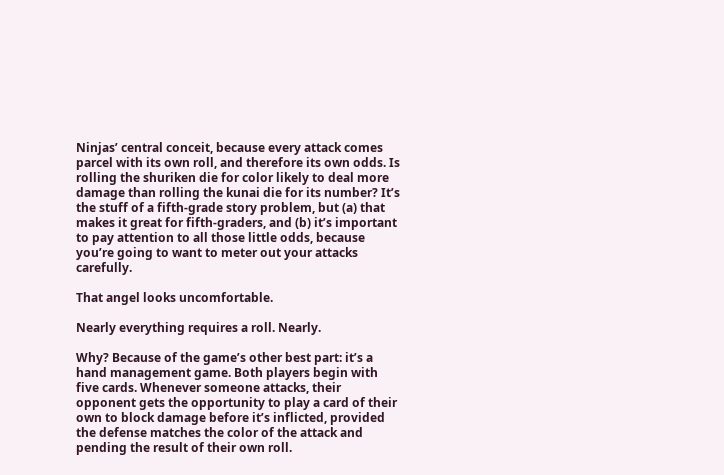Ninjas’ central conceit, because every attack comes parcel with its own roll, and therefore its own odds. Is rolling the shuriken die for color likely to deal more damage than rolling the kunai die for its number? It’s the stuff of a fifth-grade story problem, but (a) that makes it great for fifth-graders, and (b) it’s important to pay attention to all those little odds, because you’re going to want to meter out your attacks carefully.

That angel looks uncomfortable.

Nearly everything requires a roll. Nearly.

Why? Because of the game’s other best part: it’s a hand management game. Both players begin with five cards. Whenever someone attacks, their opponent gets the opportunity to play a card of their own to block damage before it’s inflicted, provided the defense matches the color of the attack and pending the result of their own roll.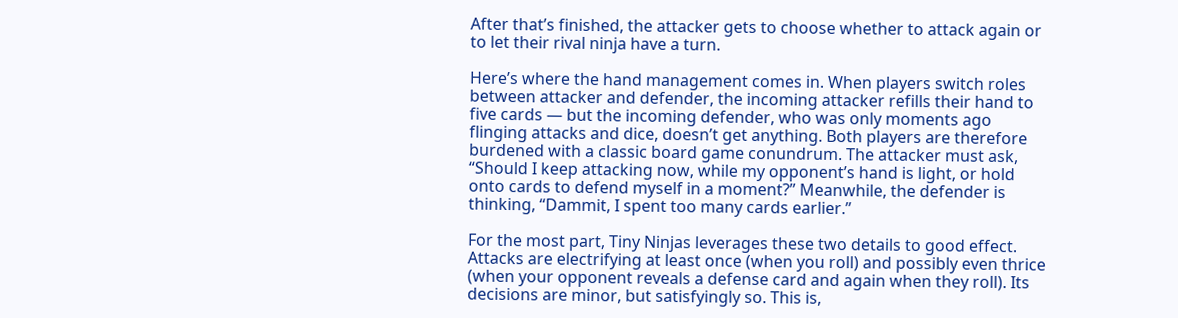After that’s finished, the attacker gets to choose whether to attack again or to let their rival ninja have a turn.

Here’s where the hand management comes in. When players switch roles between attacker and defender, the incoming attacker refills their hand to five cards — but the incoming defender, who was only moments ago flinging attacks and dice, doesn’t get anything. Both players are therefore burdened with a classic board game conundrum. The attacker must ask, “Should I keep attacking now, while my opponent’s hand is light, or hold onto cards to defend myself in a moment?” Meanwhile, the defender is thinking, “Dammit, I spent too many cards earlier.”

For the most part, Tiny Ninjas leverages these two details to good effect. Attacks are electrifying at least once (when you roll) and possibly even thrice (when your opponent reveals a defense card and again when they roll). Its decisions are minor, but satisfyingly so. This is,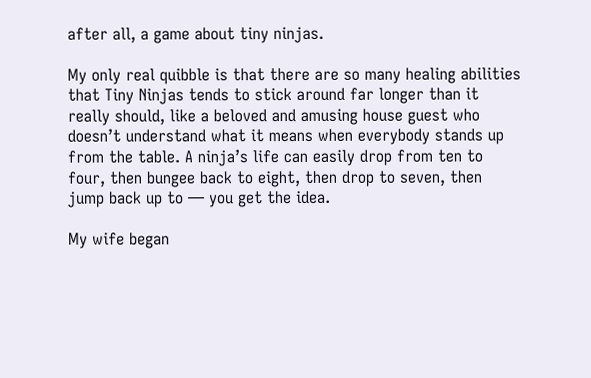after all, a game about tiny ninjas.

My only real quibble is that there are so many healing abilities that Tiny Ninjas tends to stick around far longer than it really should, like a beloved and amusing house guest who doesn’t understand what it means when everybody stands up from the table. A ninja’s life can easily drop from ten to four, then bungee back to eight, then drop to seven, then jump back up to — you get the idea.

My wife began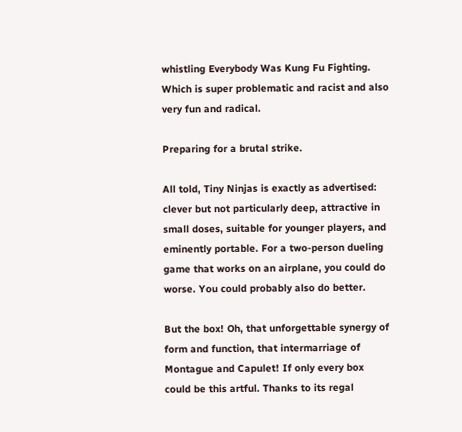whistling Everybody Was Kung Fu Fighting. Which is super problematic and racist and also very fun and radical.

Preparing for a brutal strike.

All told, Tiny Ninjas is exactly as advertised: clever but not particularly deep, attractive in small doses, suitable for younger players, and eminently portable. For a two-person dueling game that works on an airplane, you could do worse. You could probably also do better.

But the box! Oh, that unforgettable synergy of form and function, that intermarriage of Montague and Capulet! If only every box could be this artful. Thanks to its regal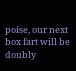poise, our next box fart will be doubly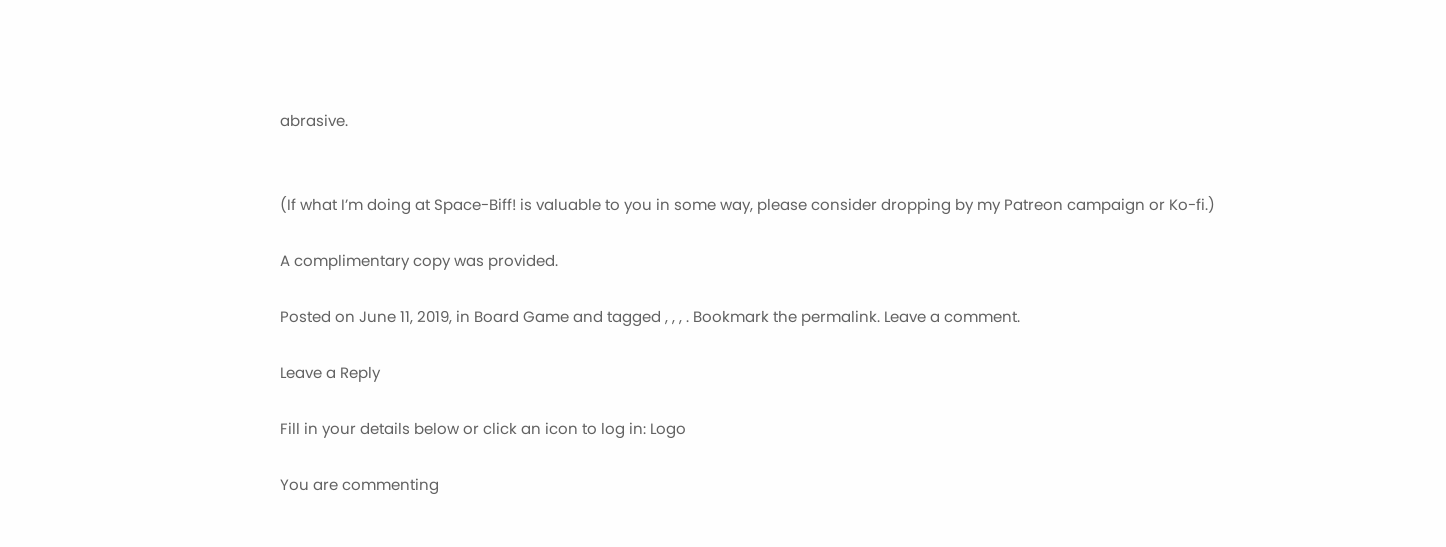abrasive.


(If what I’m doing at Space-Biff! is valuable to you in some way, please consider dropping by my Patreon campaign or Ko-fi.)

A complimentary copy was provided.

Posted on June 11, 2019, in Board Game and tagged , , , . Bookmark the permalink. Leave a comment.

Leave a Reply

Fill in your details below or click an icon to log in: Logo

You are commenting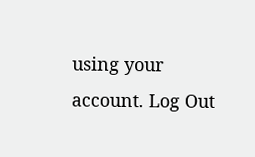using your account. Log Out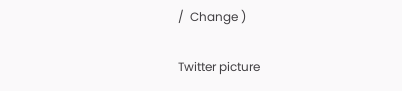/  Change )

Twitter picture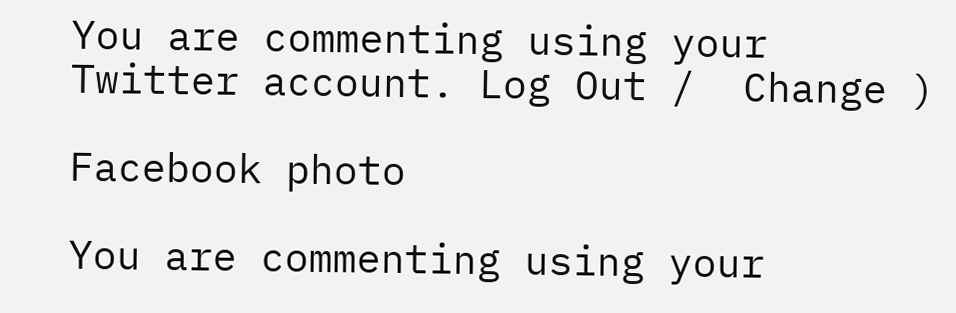You are commenting using your Twitter account. Log Out /  Change )

Facebook photo

You are commenting using your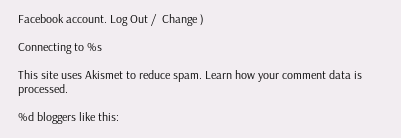Facebook account. Log Out /  Change )

Connecting to %s

This site uses Akismet to reduce spam. Learn how your comment data is processed.

%d bloggers like this: